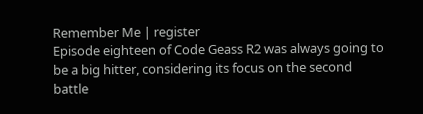Remember Me | register
Episode eighteen of Code Geass R2 was always going to be a big hitter, considering its focus on the second battle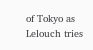of Tokyo as Lelouch tries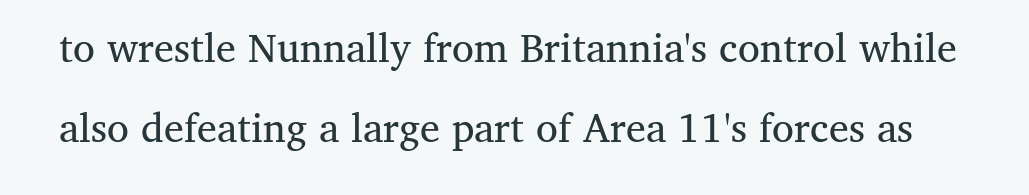to wrestle Nunnally from Britannia's control while also defeating a large part of Area 11's forces as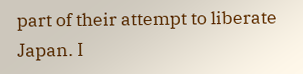part of their attempt to liberate Japan. I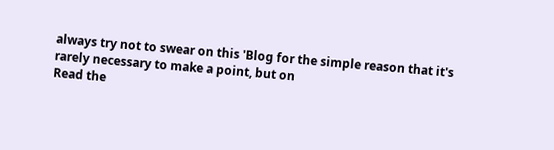always try not to swear on this 'Blog for the simple reason that it's rarely necessary to make a point, but on
Read the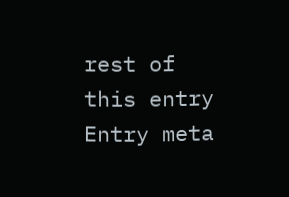rest of this entry Entry meta